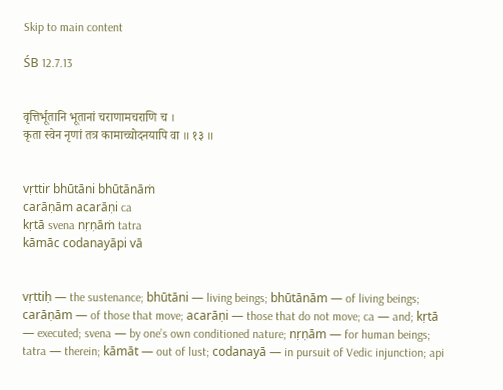Skip to main content

ŚB 12.7.13


वृत्तिर्भूतानि भूतानां चराणामचराणि च ।
कृता स्वेन नृणां तत्र कामाच्चोदनयापि वा ॥ १३ ॥


vṛttir bhūtāni bhūtānāṁ
carāṇām acarāṇi ca
kṛtā svena nṛṇāṁ tatra
kāmāc codanayāpi vā


vṛttiḥ — the sustenance; bhūtāni — living beings; bhūtānām — of living beings; carāṇām — of those that move; acarāṇi — those that do not move; ca — and; kṛtā — executed; svena — by one’s own conditioned nature; nṛṇām — for human beings; tatra — therein; kāmāt — out of lust; codanayā — in pursuit of Vedic injunction; api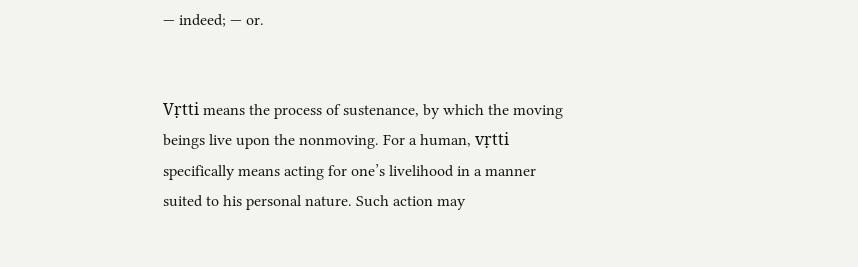— indeed; — or.


Vṛtti means the process of sustenance, by which the moving beings live upon the nonmoving. For a human, vṛtti specifically means acting for one’s livelihood in a manner suited to his personal nature. Such action may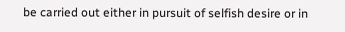be carried out either in pursuit of selfish desire or in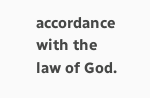accordance with the law of God.